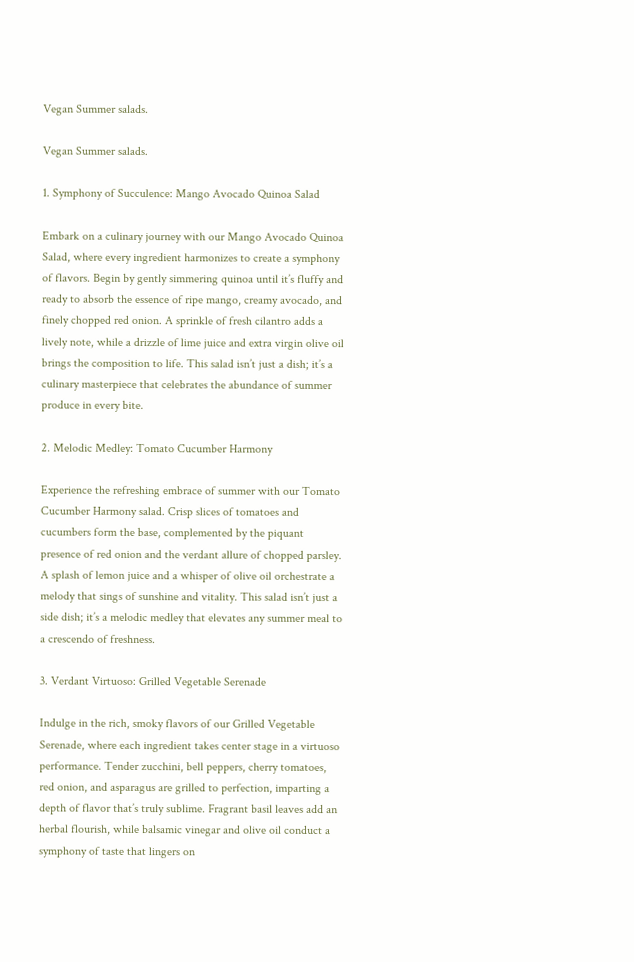Vegan Summer salads.

Vegan Summer salads.

1. Symphony of Succulence: Mango Avocado Quinoa Salad

Embark on a culinary journey with our Mango Avocado Quinoa Salad, where every ingredient harmonizes to create a symphony of flavors. Begin by gently simmering quinoa until it’s fluffy and ready to absorb the essence of ripe mango, creamy avocado, and finely chopped red onion. A sprinkle of fresh cilantro adds a lively note, while a drizzle of lime juice and extra virgin olive oil brings the composition to life. This salad isn’t just a dish; it’s a culinary masterpiece that celebrates the abundance of summer produce in every bite.

2. Melodic Medley: Tomato Cucumber Harmony

Experience the refreshing embrace of summer with our Tomato Cucumber Harmony salad. Crisp slices of tomatoes and cucumbers form the base, complemented by the piquant presence of red onion and the verdant allure of chopped parsley. A splash of lemon juice and a whisper of olive oil orchestrate a melody that sings of sunshine and vitality. This salad isn’t just a side dish; it’s a melodic medley that elevates any summer meal to a crescendo of freshness.

3. Verdant Virtuoso: Grilled Vegetable Serenade

Indulge in the rich, smoky flavors of our Grilled Vegetable Serenade, where each ingredient takes center stage in a virtuoso performance. Tender zucchini, bell peppers, cherry tomatoes, red onion, and asparagus are grilled to perfection, imparting a depth of flavor that’s truly sublime. Fragrant basil leaves add an herbal flourish, while balsamic vinegar and olive oil conduct a symphony of taste that lingers on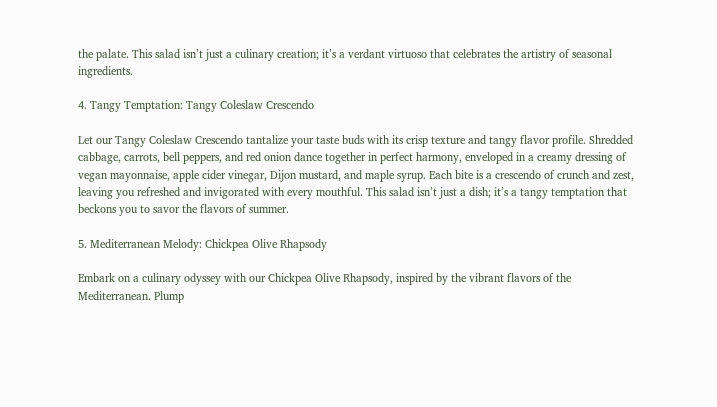the palate. This salad isn’t just a culinary creation; it’s a verdant virtuoso that celebrates the artistry of seasonal ingredients.

4. Tangy Temptation: Tangy Coleslaw Crescendo

Let our Tangy Coleslaw Crescendo tantalize your taste buds with its crisp texture and tangy flavor profile. Shredded cabbage, carrots, bell peppers, and red onion dance together in perfect harmony, enveloped in a creamy dressing of vegan mayonnaise, apple cider vinegar, Dijon mustard, and maple syrup. Each bite is a crescendo of crunch and zest, leaving you refreshed and invigorated with every mouthful. This salad isn’t just a dish; it’s a tangy temptation that beckons you to savor the flavors of summer.

5. Mediterranean Melody: Chickpea Olive Rhapsody

Embark on a culinary odyssey with our Chickpea Olive Rhapsody, inspired by the vibrant flavors of the Mediterranean. Plump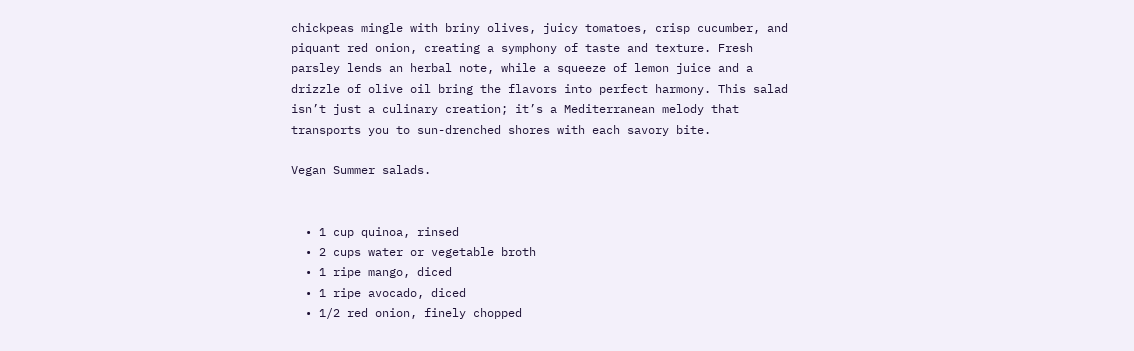chickpeas mingle with briny olives, juicy tomatoes, crisp cucumber, and piquant red onion, creating a symphony of taste and texture. Fresh parsley lends an herbal note, while a squeeze of lemon juice and a drizzle of olive oil bring the flavors into perfect harmony. This salad isn’t just a culinary creation; it’s a Mediterranean melody that transports you to sun-drenched shores with each savory bite.

Vegan Summer salads.


  • 1 cup quinoa, rinsed
  • 2 cups water or vegetable broth
  • 1 ripe mango, diced
  • 1 ripe avocado, diced
  • 1/2 red onion, finely chopped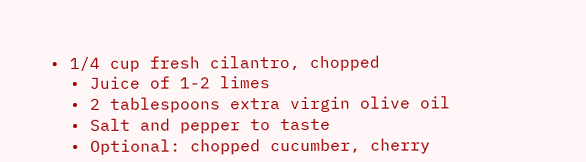• 1/4 cup fresh cilantro, chopped
  • Juice of 1-2 limes
  • 2 tablespoons extra virgin olive oil
  • Salt and pepper to taste
  • Optional: chopped cucumber, cherry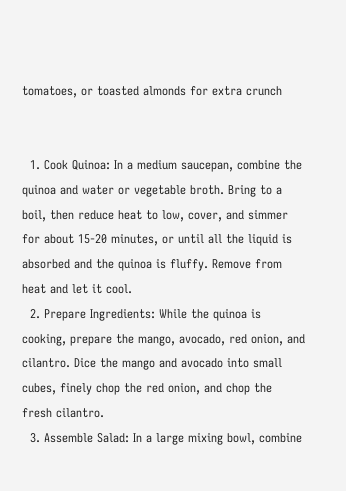tomatoes, or toasted almonds for extra crunch


  1. Cook Quinoa: In a medium saucepan, combine the quinoa and water or vegetable broth. Bring to a boil, then reduce heat to low, cover, and simmer for about 15-20 minutes, or until all the liquid is absorbed and the quinoa is fluffy. Remove from heat and let it cool.
  2. Prepare Ingredients: While the quinoa is cooking, prepare the mango, avocado, red onion, and cilantro. Dice the mango and avocado into small cubes, finely chop the red onion, and chop the fresh cilantro.
  3. Assemble Salad: In a large mixing bowl, combine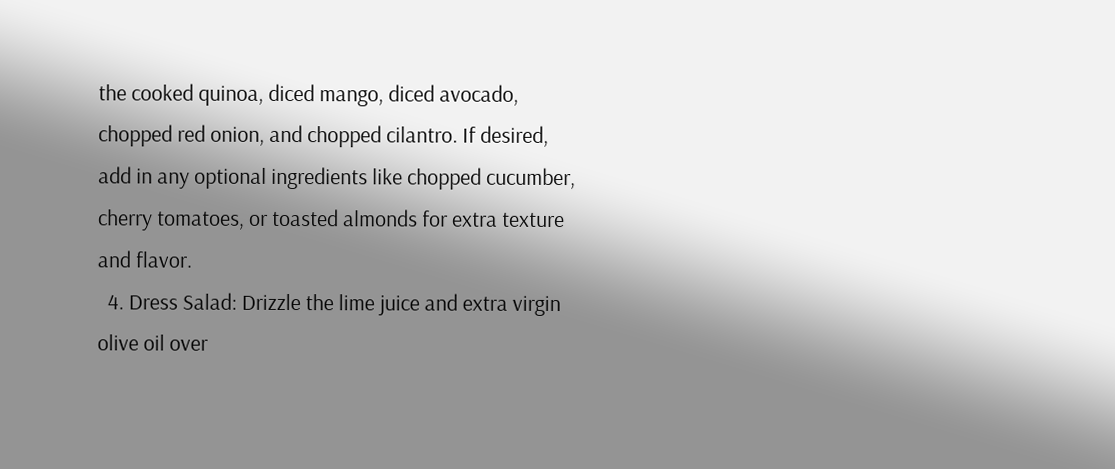the cooked quinoa, diced mango, diced avocado, chopped red onion, and chopped cilantro. If desired, add in any optional ingredients like chopped cucumber, cherry tomatoes, or toasted almonds for extra texture and flavor.
  4. Dress Salad: Drizzle the lime juice and extra virgin olive oil over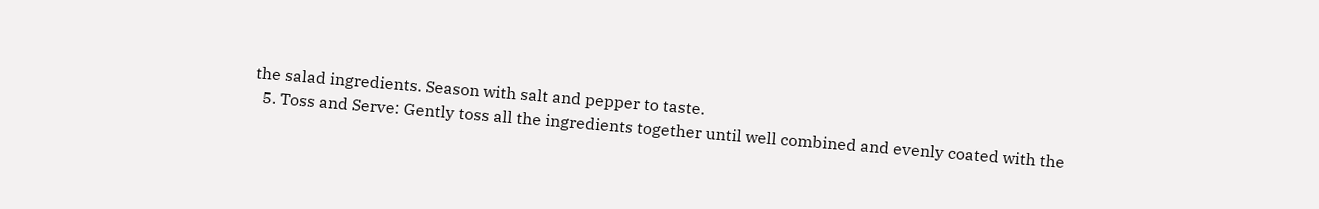the salad ingredients. Season with salt and pepper to taste.
  5. Toss and Serve: Gently toss all the ingredients together until well combined and evenly coated with the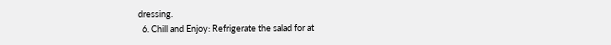dressing.
  6. Chill and Enjoy: Refrigerate the salad for at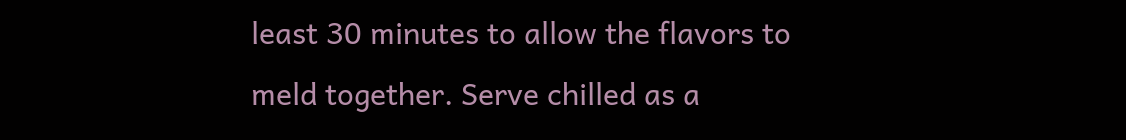least 30 minutes to allow the flavors to meld together. Serve chilled as a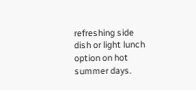refreshing side dish or light lunch option on hot summer days.